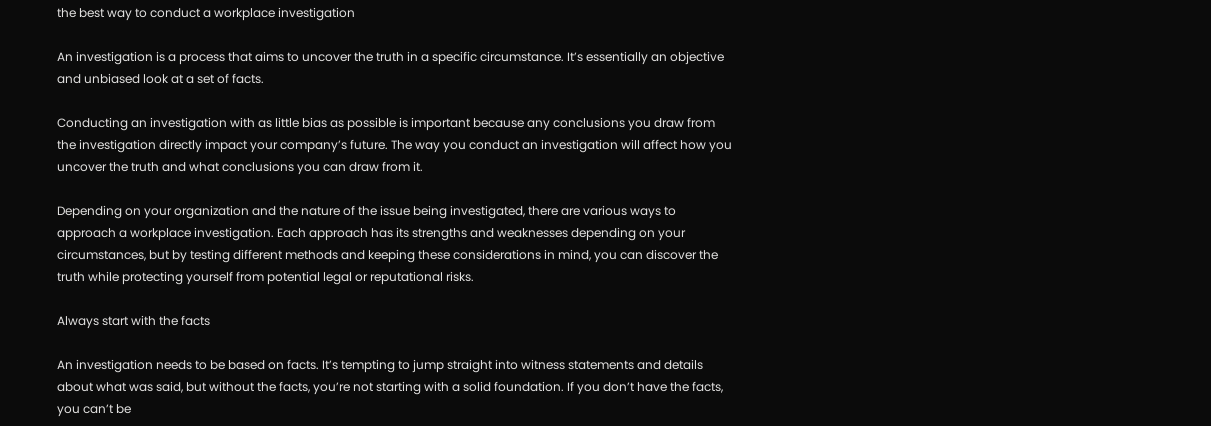the best way to conduct a workplace investigation

An investigation is a process that aims to uncover the truth in a specific circumstance. It’s essentially an objective and unbiased look at a set of facts.

Conducting an investigation with as little bias as possible is important because any conclusions you draw from the investigation directly impact your company’s future. The way you conduct an investigation will affect how you uncover the truth and what conclusions you can draw from it.

Depending on your organization and the nature of the issue being investigated, there are various ways to approach a workplace investigation. Each approach has its strengths and weaknesses depending on your circumstances, but by testing different methods and keeping these considerations in mind, you can discover the truth while protecting yourself from potential legal or reputational risks.

Always start with the facts

An investigation needs to be based on facts. It’s tempting to jump straight into witness statements and details about what was said, but without the facts, you’re not starting with a solid foundation. If you don’t have the facts, you can’t be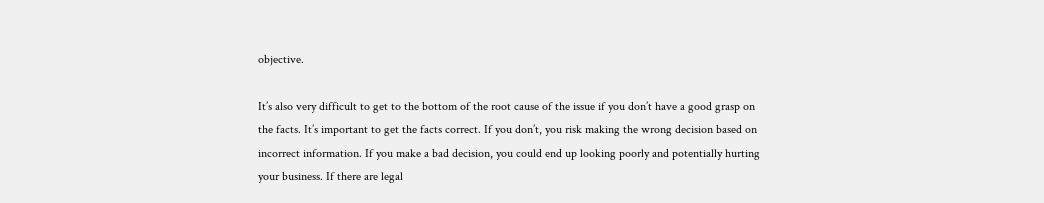objective.

It’s also very difficult to get to the bottom of the root cause of the issue if you don’t have a good grasp on the facts. It’s important to get the facts correct. If you don’t, you risk making the wrong decision based on incorrect information. If you make a bad decision, you could end up looking poorly and potentially hurting your business. If there are legal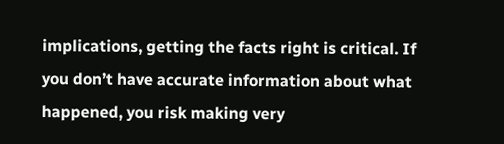implications, getting the facts right is critical. If you don’t have accurate information about what happened, you risk making very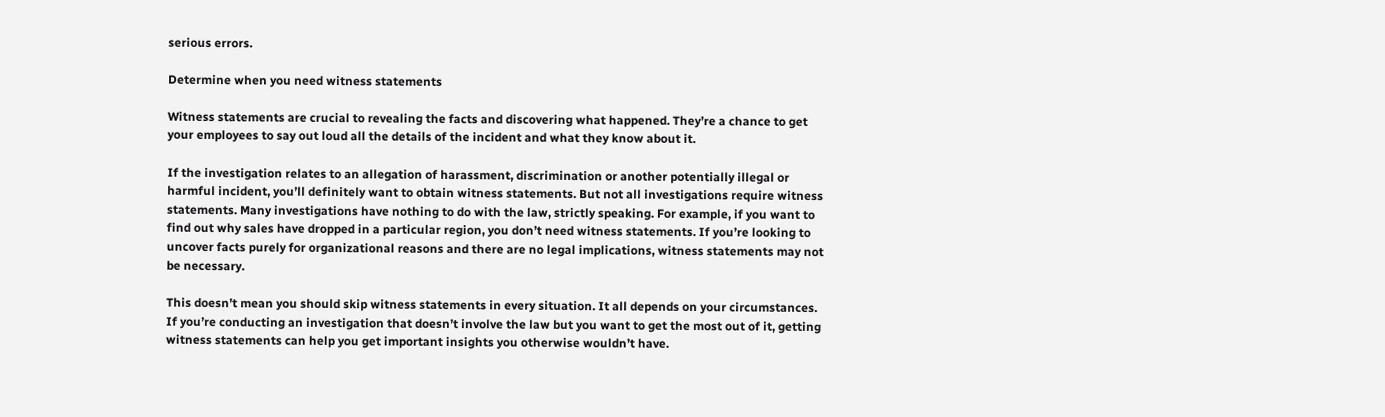serious errors.

Determine when you need witness statements

Witness statements are crucial to revealing the facts and discovering what happened. They’re a chance to get your employees to say out loud all the details of the incident and what they know about it.

If the investigation relates to an allegation of harassment, discrimination or another potentially illegal or harmful incident, you’ll definitely want to obtain witness statements. But not all investigations require witness statements. Many investigations have nothing to do with the law, strictly speaking. For example, if you want to find out why sales have dropped in a particular region, you don’t need witness statements. If you’re looking to uncover facts purely for organizational reasons and there are no legal implications, witness statements may not be necessary.

This doesn’t mean you should skip witness statements in every situation. It all depends on your circumstances. If you’re conducting an investigation that doesn’t involve the law but you want to get the most out of it, getting witness statements can help you get important insights you otherwise wouldn’t have.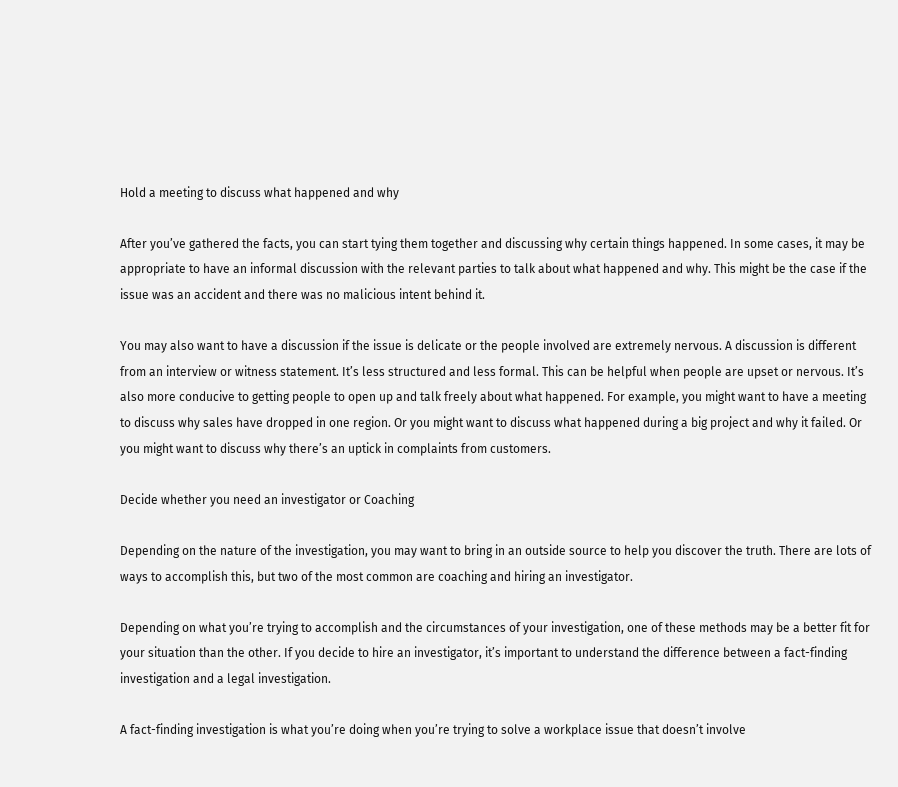Hold a meeting to discuss what happened and why

After you’ve gathered the facts, you can start tying them together and discussing why certain things happened. In some cases, it may be appropriate to have an informal discussion with the relevant parties to talk about what happened and why. This might be the case if the issue was an accident and there was no malicious intent behind it.

You may also want to have a discussion if the issue is delicate or the people involved are extremely nervous. A discussion is different from an interview or witness statement. It’s less structured and less formal. This can be helpful when people are upset or nervous. It’s also more conducive to getting people to open up and talk freely about what happened. For example, you might want to have a meeting to discuss why sales have dropped in one region. Or you might want to discuss what happened during a big project and why it failed. Or you might want to discuss why there’s an uptick in complaints from customers.

Decide whether you need an investigator or Coaching

Depending on the nature of the investigation, you may want to bring in an outside source to help you discover the truth. There are lots of ways to accomplish this, but two of the most common are coaching and hiring an investigator.

Depending on what you’re trying to accomplish and the circumstances of your investigation, one of these methods may be a better fit for your situation than the other. If you decide to hire an investigator, it’s important to understand the difference between a fact-finding investigation and a legal investigation.

A fact-finding investigation is what you’re doing when you’re trying to solve a workplace issue that doesn’t involve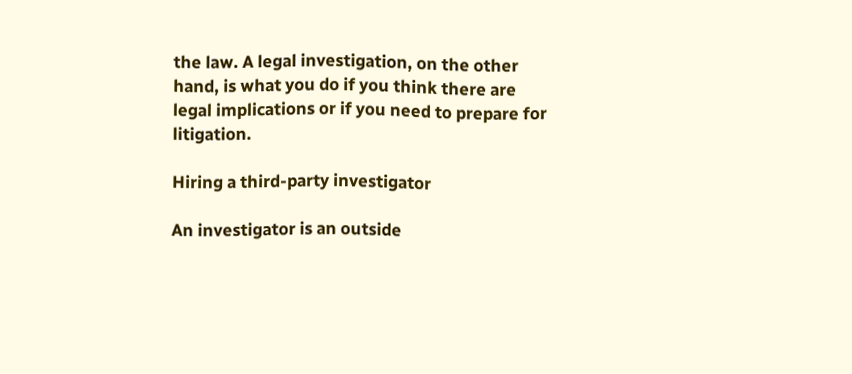the law. A legal investigation, on the other hand, is what you do if you think there are legal implications or if you need to prepare for litigation.

Hiring a third-party investigator

An investigator is an outside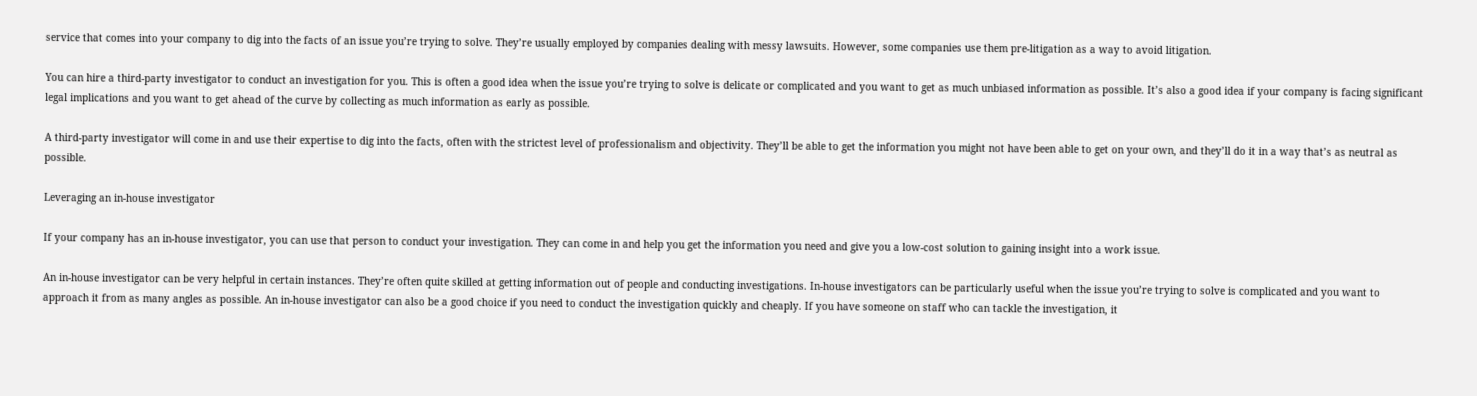service that comes into your company to dig into the facts of an issue you’re trying to solve. They’re usually employed by companies dealing with messy lawsuits. However, some companies use them pre-litigation as a way to avoid litigation.

You can hire a third-party investigator to conduct an investigation for you. This is often a good idea when the issue you’re trying to solve is delicate or complicated and you want to get as much unbiased information as possible. It’s also a good idea if your company is facing significant legal implications and you want to get ahead of the curve by collecting as much information as early as possible.

A third-party investigator will come in and use their expertise to dig into the facts, often with the strictest level of professionalism and objectivity. They’ll be able to get the information you might not have been able to get on your own, and they’ll do it in a way that’s as neutral as possible.

Leveraging an in-house investigator

If your company has an in-house investigator, you can use that person to conduct your investigation. They can come in and help you get the information you need and give you a low-cost solution to gaining insight into a work issue.

An in-house investigator can be very helpful in certain instances. They’re often quite skilled at getting information out of people and conducting investigations. In-house investigators can be particularly useful when the issue you’re trying to solve is complicated and you want to approach it from as many angles as possible. An in-house investigator can also be a good choice if you need to conduct the investigation quickly and cheaply. If you have someone on staff who can tackle the investigation, it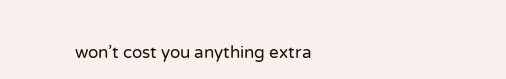won’t cost you anything extra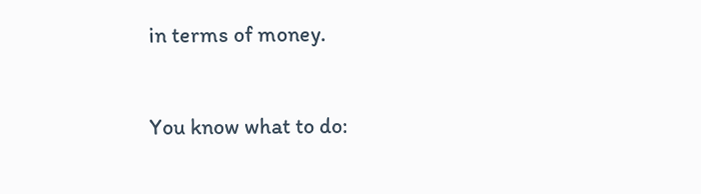in terms of money.


You know what to do: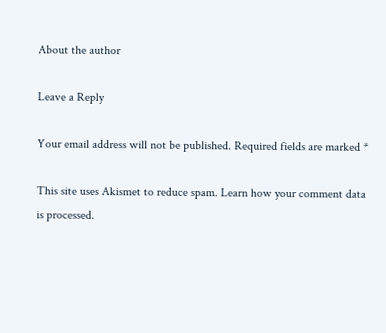About the author

Leave a Reply

Your email address will not be published. Required fields are marked *

This site uses Akismet to reduce spam. Learn how your comment data is processed.